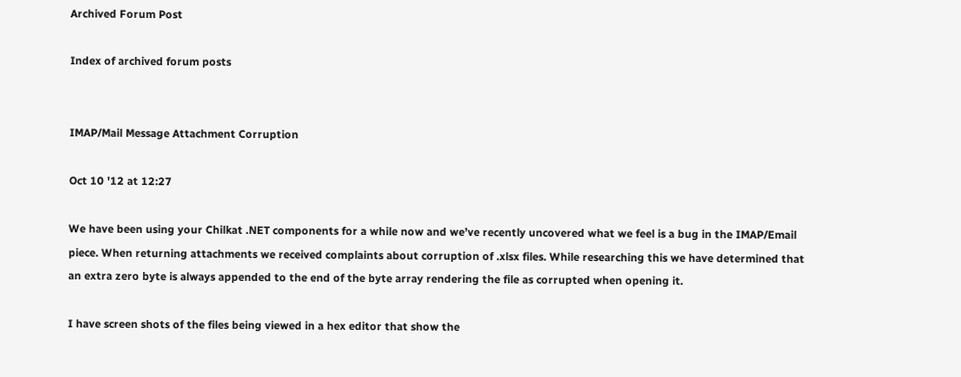Archived Forum Post

Index of archived forum posts


IMAP/Mail Message Attachment Corruption

Oct 10 '12 at 12:27

We have been using your Chilkat .NET components for a while now and we’ve recently uncovered what we feel is a bug in the IMAP/Email piece. When returning attachments we received complaints about corruption of .xlsx files. While researching this we have determined that an extra zero byte is always appended to the end of the byte array rendering the file as corrupted when opening it.

I have screen shots of the files being viewed in a hex editor that show the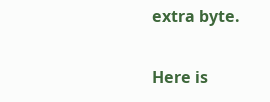extra byte.

Here is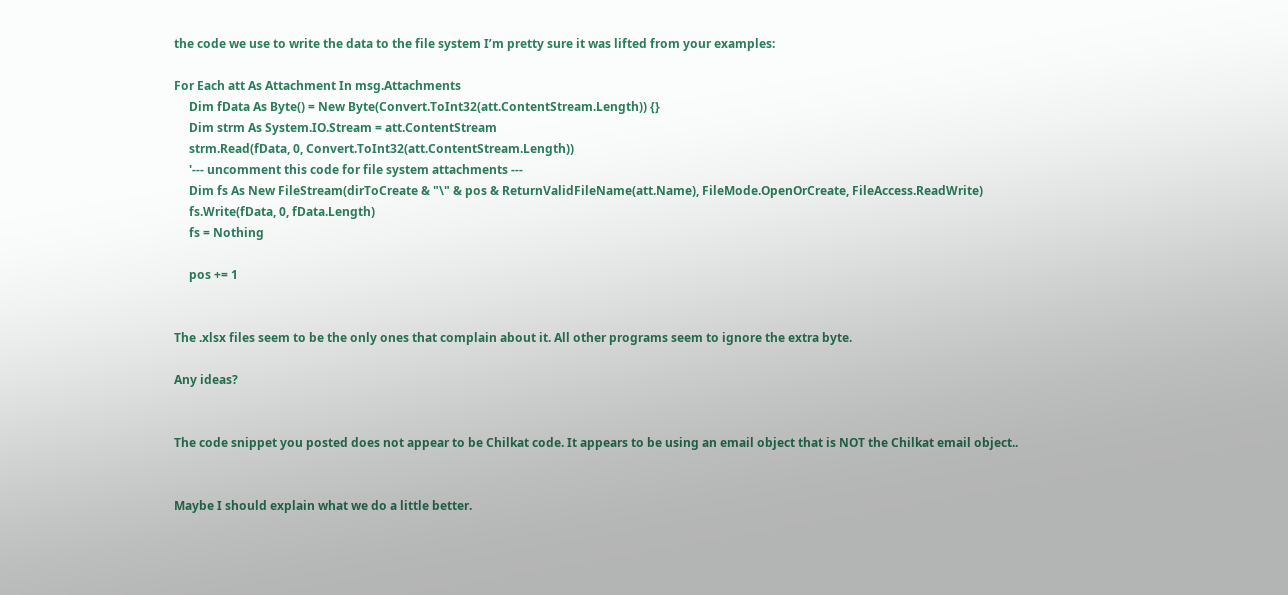the code we use to write the data to the file system I’m pretty sure it was lifted from your examples:

For Each att As Attachment In msg.Attachments
     Dim fData As Byte() = New Byte(Convert.ToInt32(att.ContentStream.Length)) {}
     Dim strm As System.IO.Stream = att.ContentStream
     strm.Read(fData, 0, Convert.ToInt32(att.ContentStream.Length))
     '--- uncomment this code for file system attachments ---
     Dim fs As New FileStream(dirToCreate & "\" & pos & ReturnValidFileName(att.Name), FileMode.OpenOrCreate, FileAccess.ReadWrite)
     fs.Write(fData, 0, fData.Length)
     fs = Nothing

     pos += 1


The .xlsx files seem to be the only ones that complain about it. All other programs seem to ignore the extra byte.

Any ideas?


The code snippet you posted does not appear to be Chilkat code. It appears to be using an email object that is NOT the Chilkat email object..


Maybe I should explain what we do a little better.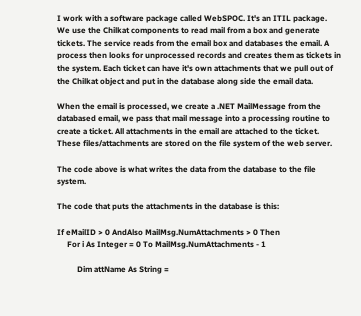I work with a software package called WebSPOC. It's an ITIL package. We use the Chilkat components to read mail from a box and generate tickets. The service reads from the email box and databases the email. A process then looks for unprocessed records and creates them as tickets in the system. Each ticket can have it's own attachments that we pull out of the Chilkat object and put in the database along side the email data.

When the email is processed, we create a .NET MailMessage from the databased email, we pass that mail message into a processing routine to create a ticket. All attachments in the email are attached to the ticket. These files/attachments are stored on the file system of the web server.

The code above is what writes the data from the database to the file system.

The code that puts the attachments in the database is this:

If eMailID > 0 AndAlso MailMsg.NumAttachments > 0 Then
     For i As Integer = 0 To MailMsg.NumAttachments - 1

          Dim attName As String =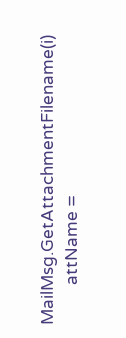MailMsg.GetAttachmentFilename(i)
          attName =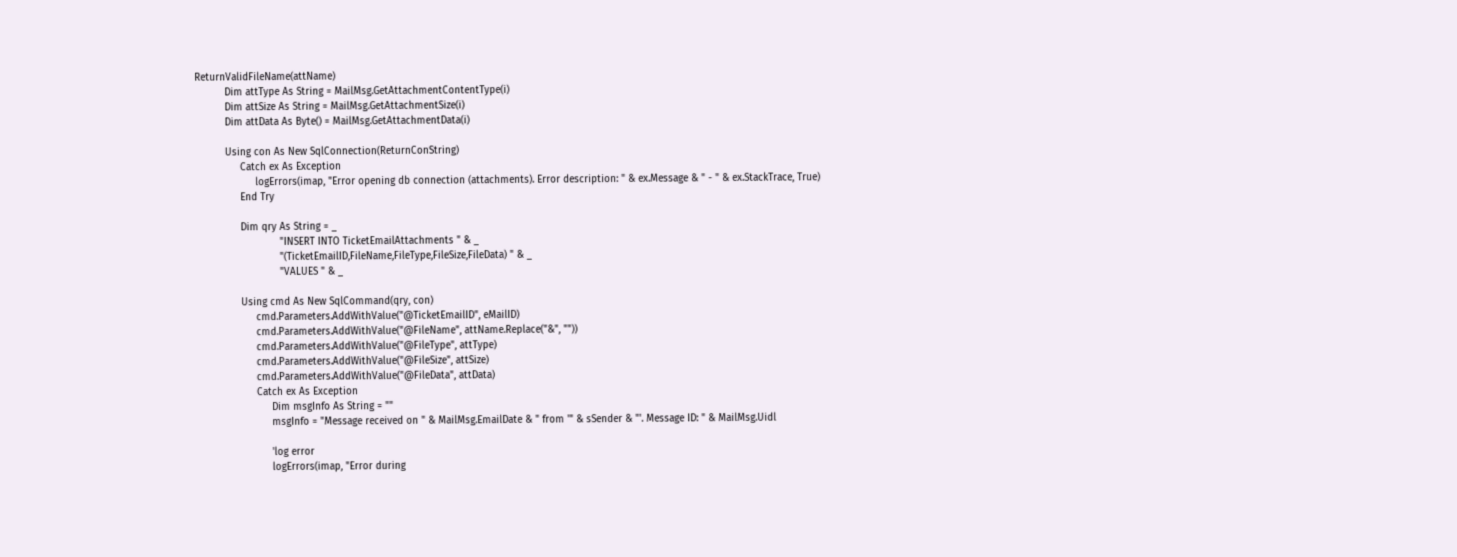ReturnValidFileName(attName)
          Dim attType As String = MailMsg.GetAttachmentContentType(i)
          Dim attSize As String = MailMsg.GetAttachmentSize(i)
          Dim attData As Byte() = MailMsg.GetAttachmentData(i)

          Using con As New SqlConnection(ReturnConString)
               Catch ex As Exception
                    logErrors(imap, "Error opening db connection (attachments). Error description: " & ex.Message & " - " & ex.StackTrace, True)
               End Try

               Dim qry As String = _
                            "INSERT INTO TicketEmailAttachments " & _
                            "(TicketEmailID,FileName,FileType,FileSize,FileData) " & _
                            "VALUES " & _

               Using cmd As New SqlCommand(qry, con)
                    cmd.Parameters.AddWithValue("@TicketEmailID", eMailID)
                    cmd.Parameters.AddWithValue("@FileName", attName.Replace("&", ""))
                    cmd.Parameters.AddWithValue("@FileType", attType)
                    cmd.Parameters.AddWithValue("@FileSize", attSize)
                    cmd.Parameters.AddWithValue("@FileData", attData)
                    Catch ex As Exception
                         Dim msgInfo As String = ""
                         msgInfo = "Message received on " & MailMsg.EmailDate & " from '" & sSender & "'. Message ID: " & MailMsg.Uidl

                         'log error
                         logErrors(imap, "Error during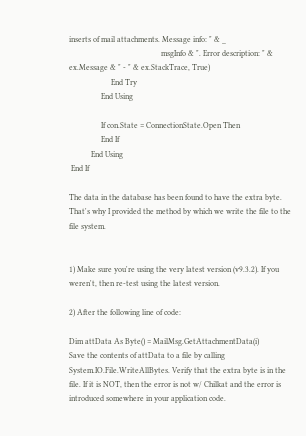inserts of mail attachments. Message info: " & _
                                              msgInfo & ". Error description: " & ex.Message & " - " & ex.StackTrace, True)
                     End Try
                End Using

                If con.State = ConnectionState.Open Then
                End If
           End Using
 End If

The data in the database has been found to have the extra byte. That's why I provided the method by which we write the file to the file system.


1) Make sure you're using the very latest version (v9.3.2). If you weren't, then re-test using the latest version.

2) After the following line of code:

Dim attData As Byte() = MailMsg.GetAttachmentData(i)
Save the contents of attData to a file by calling System.IO.File.WriteAllBytes. Verify that the extra byte is in the file. If it is NOT, then the error is not w/ Chilkat and the error is introduced somewhere in your application code.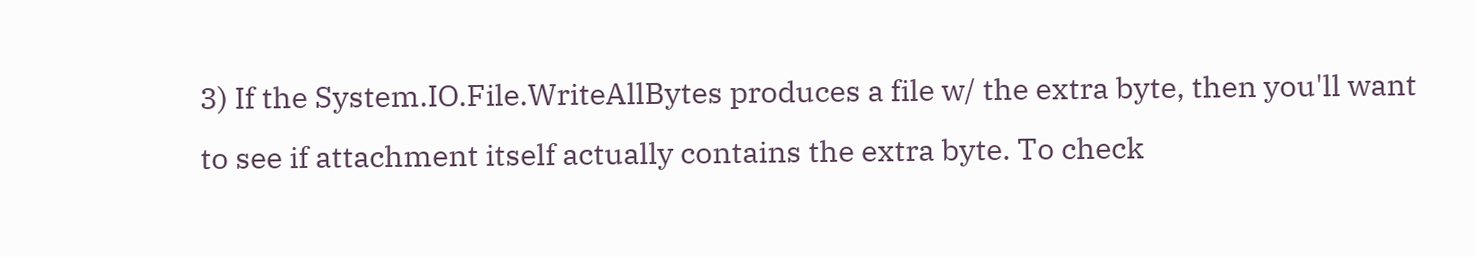3) If the System.IO.File.WriteAllBytes produces a file w/ the extra byte, then you'll want to see if attachment itself actually contains the extra byte. To check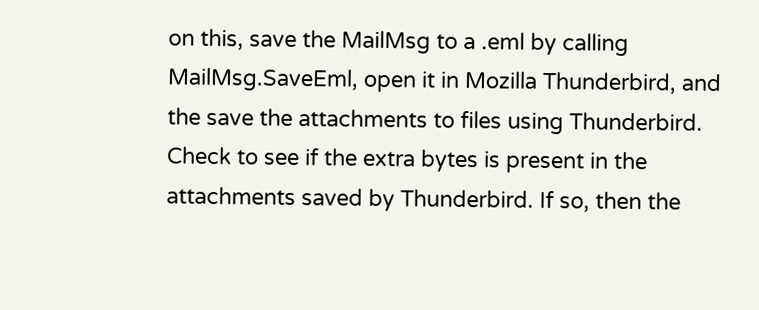on this, save the MailMsg to a .eml by calling MailMsg.SaveEml, open it in Mozilla Thunderbird, and the save the attachments to files using Thunderbird. Check to see if the extra bytes is present in the attachments saved by Thunderbird. If so, then the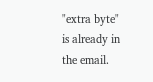"extra byte" is already in the email.